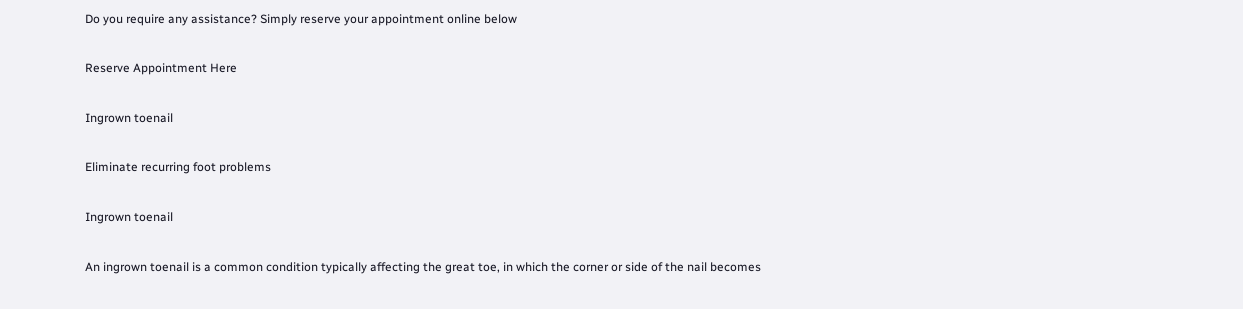Do you require any assistance? Simply reserve your appointment online below

Reserve Appointment Here

Ingrown toenail

Eliminate recurring foot problems

Ingrown toenail

An ingrown toenail is a common condition typically affecting the great toe, in which the corner or side of the nail becomes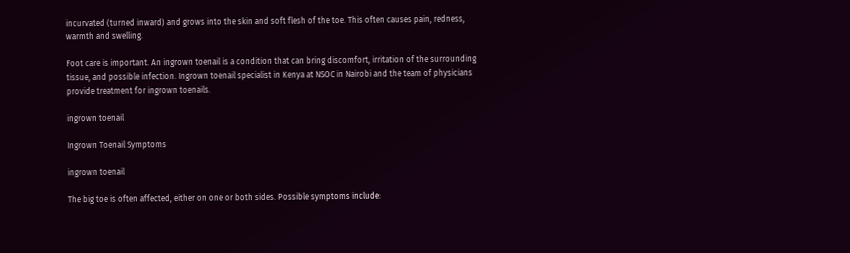incurvated (turned inward) and grows into the skin and soft flesh of the toe. This often causes pain, redness, warmth and swelling.

Foot care is important. An ingrown toenail is a condition that can bring discomfort, irritation of the surrounding tissue, and possible infection. Ingrown toenail specialist in Kenya at NSOC in Nairobi and the team of physicians provide treatment for ingrown toenails.

ingrown toenail

Ingrown Toenail Symptoms

ingrown toenail

The big toe is often affected, either on one or both sides. Possible symptoms include: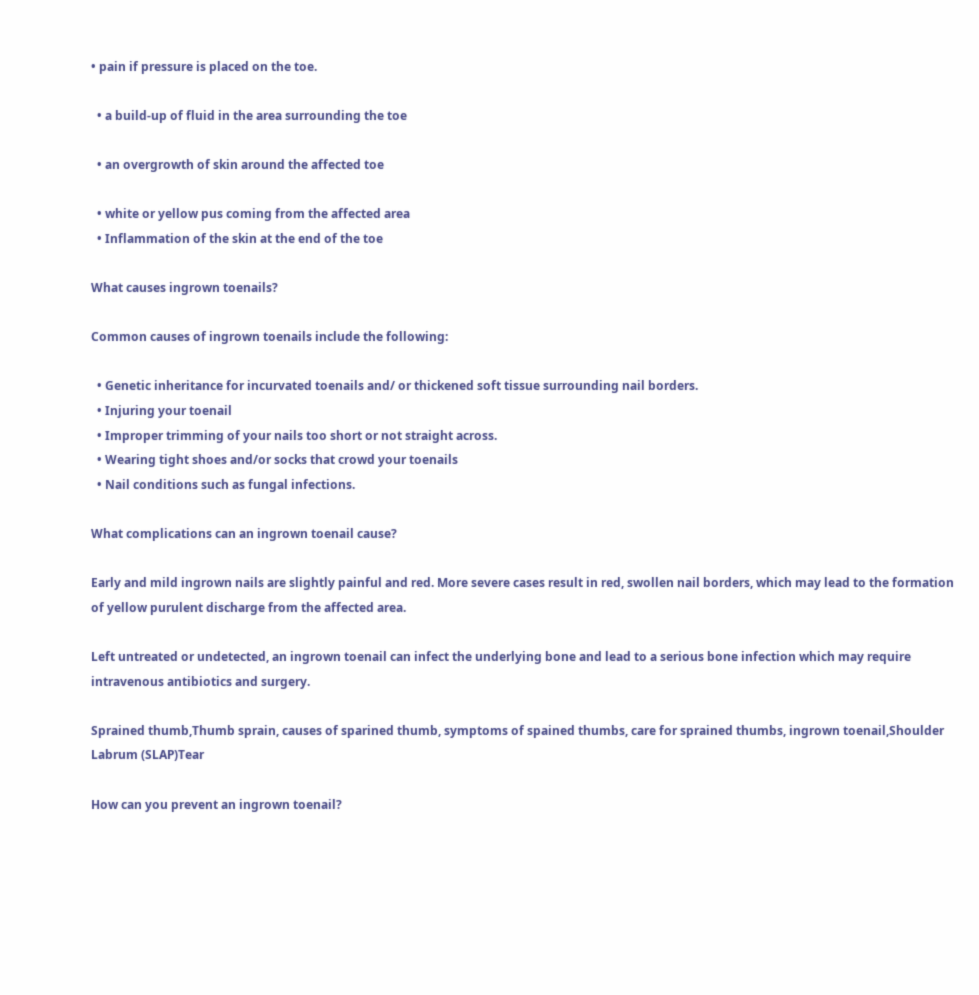• pain if pressure is placed on the toe.

  • a build-up of fluid in the area surrounding the toe

  • an overgrowth of skin around the affected toe

  • white or yellow pus coming from the affected area
  • Inflammation of the skin at the end of the toe

What causes ingrown toenails?

Common causes of ingrown toenails include the following:

  • Genetic inheritance for incurvated toenails and/ or thickened soft tissue surrounding nail borders.
  • Injuring your toenail
  • Improper trimming of your nails too short or not straight across.
  • Wearing tight shoes and/or socks that crowd your toenails
  • Nail conditions such as fungal infections.

What complications can an ingrown toenail cause?

Early and mild ingrown nails are slightly painful and red. More severe cases result in red, swollen nail borders, which may lead to the formation of yellow purulent discharge from the affected area.

Left untreated or undetected, an ingrown toenail can infect the underlying bone and lead to a serious bone infection which may require intravenous antibiotics and surgery.

Sprained thumb,Thumb sprain, causes of sparined thumb, symptoms of spained thumbs, care for sprained thumbs, ingrown toenail,Shoulder Labrum (SLAP)Tear

How can you prevent an ingrown toenail?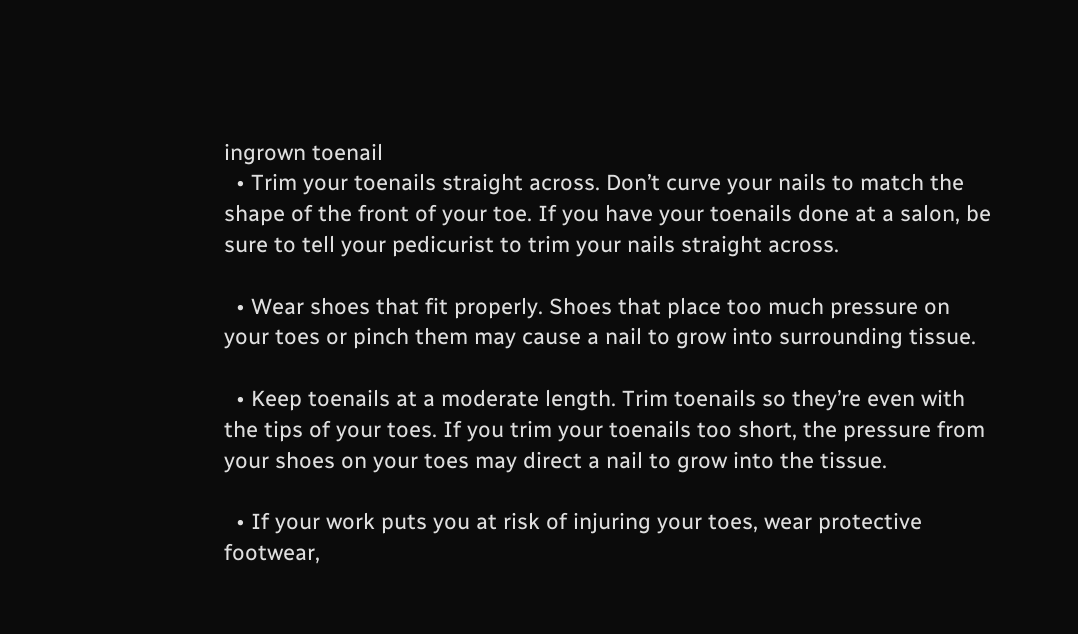ingrown toenail
  • Trim your toenails straight across. Don’t curve your nails to match the shape of the front of your toe. If you have your toenails done at a salon, be sure to tell your pedicurist to trim your nails straight across.

  • Wear shoes that fit properly. Shoes that place too much pressure on your toes or pinch them may cause a nail to grow into surrounding tissue.

  • Keep toenails at a moderate length. Trim toenails so they’re even with the tips of your toes. If you trim your toenails too short, the pressure from your shoes on your toes may direct a nail to grow into the tissue.

  • If your work puts you at risk of injuring your toes, wear protective footwear,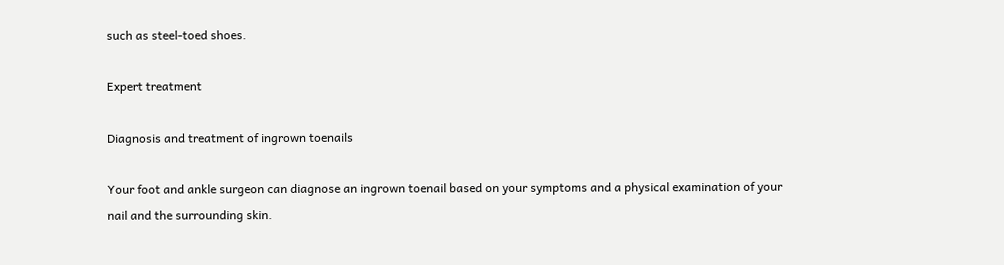such as steel-toed shoes.

Expert treatment

Diagnosis and treatment of ingrown toenails

Your foot and ankle surgeon can diagnose an ingrown toenail based on your symptoms and a physical examination of your nail and the surrounding skin.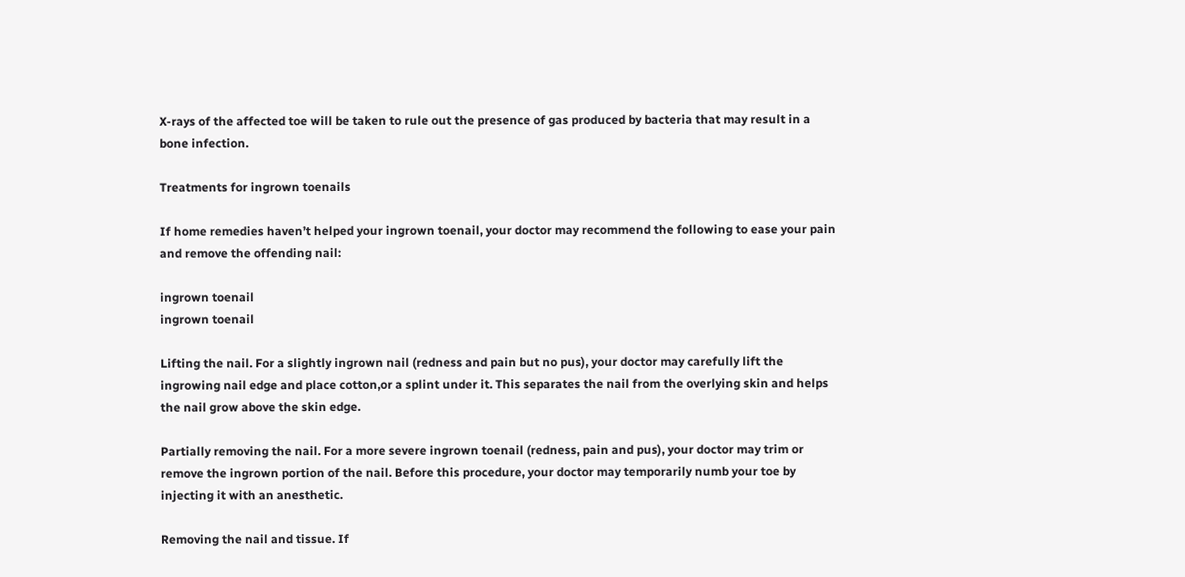X-rays of the affected toe will be taken to rule out the presence of gas produced by bacteria that may result in a bone infection.

Treatments for ingrown toenails

If home remedies haven’t helped your ingrown toenail, your doctor may recommend the following to ease your pain and remove the offending nail:

ingrown toenail
ingrown toenail

Lifting the nail. For a slightly ingrown nail (redness and pain but no pus), your doctor may carefully lift the ingrowing nail edge and place cotton,or a splint under it. This separates the nail from the overlying skin and helps the nail grow above the skin edge.

Partially removing the nail. For a more severe ingrown toenail (redness, pain and pus), your doctor may trim or remove the ingrown portion of the nail. Before this procedure, your doctor may temporarily numb your toe by injecting it with an anesthetic.

Removing the nail and tissue. If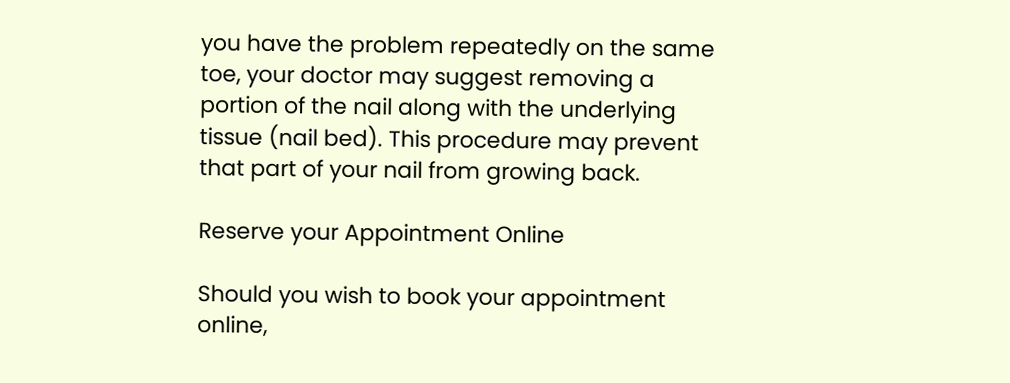you have the problem repeatedly on the same toe, your doctor may suggest removing a portion of the nail along with the underlying tissue (nail bed). This procedure may prevent that part of your nail from growing back.

Reserve your Appointment Online

Should you wish to book your appointment online,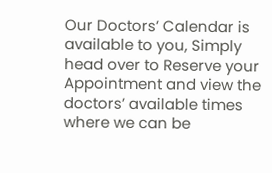Our Doctors’ Calendar is available to you, Simply head over to Reserve your Appointment and view the doctors’ available times where we can be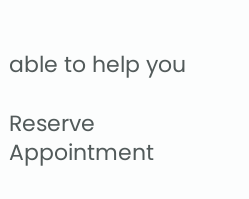able to help you

Reserve Appointment